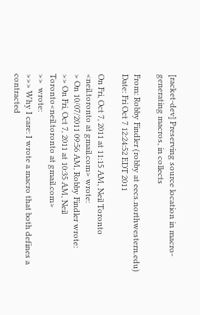[racket-dev] Preserving source location in macro-generating macros, in collects

From: Robby Findler (robby at eecs.northwestern.edu)
Date: Fri Oct 7 12:24:52 EDT 2011

On Fri, Oct 7, 2011 at 11:15 AM, Neil Toronto <neil.toronto at gmail.com> wrote:
> On 10/07/2011 09:56 AM, Robby Findler wrote:
>> On Fri, Oct 7, 2011 at 10:35 AM, Neil Toronto<neil.toronto at gmail.com>
>>  wrote:
>>> Why I care: I wrote a macro that both defines a contracted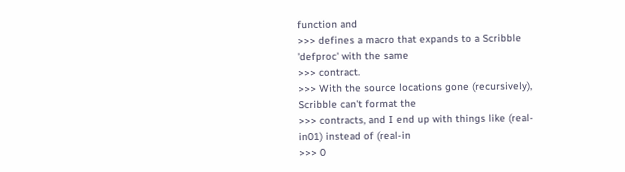function and
>>> defines a macro that expands to a Scribble 'defproc' with the same
>>> contract.
>>> With the source locations gone (recursively), Scribble can't format the
>>> contracts, and I end up with things like (real-in01) instead of (real-in
>>> 0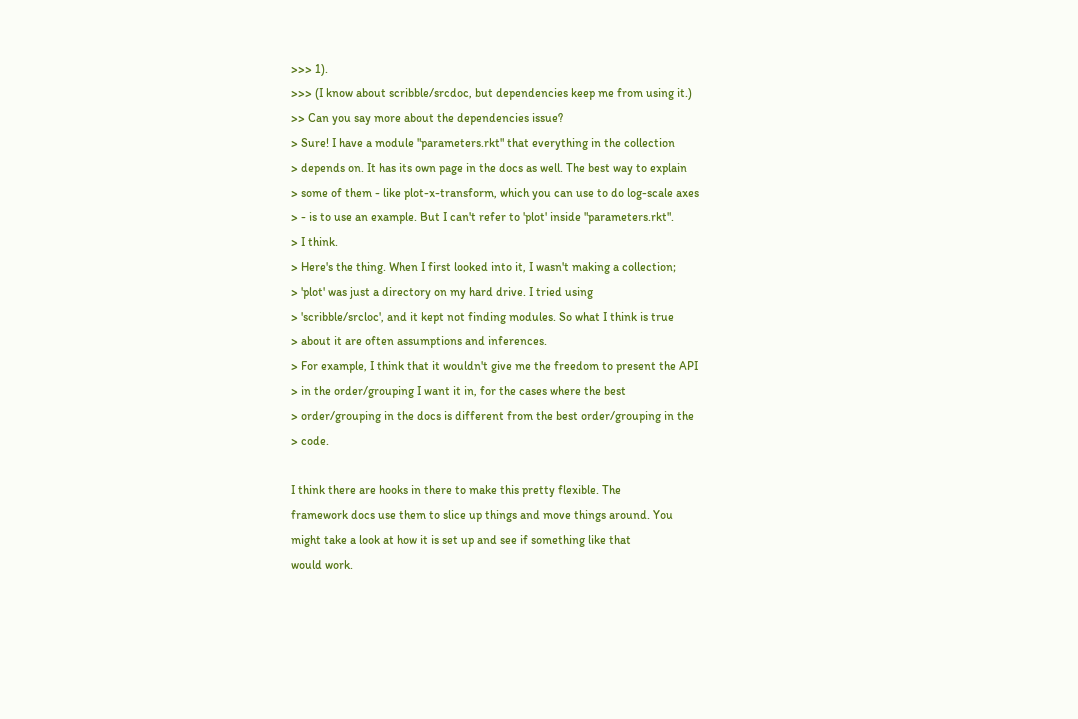>>> 1).
>>> (I know about scribble/srcdoc, but dependencies keep me from using it.)
>> Can you say more about the dependencies issue?
> Sure! I have a module "parameters.rkt" that everything in the collection
> depends on. It has its own page in the docs as well. The best way to explain
> some of them - like plot-x-transform, which you can use to do log-scale axes
> - is to use an example. But I can't refer to 'plot' inside "parameters.rkt".
> I think.
> Here's the thing. When I first looked into it, I wasn't making a collection;
> 'plot' was just a directory on my hard drive. I tried using
> 'scribble/srcloc', and it kept not finding modules. So what I think is true
> about it are often assumptions and inferences.
> For example, I think that it wouldn't give me the freedom to present the API
> in the order/grouping I want it in, for the cases where the best
> order/grouping in the docs is different from the best order/grouping in the
> code.

I think there are hooks in there to make this pretty flexible. The
framework docs use them to slice up things and move things around. You
might take a look at how it is set up and see if something like that
would work.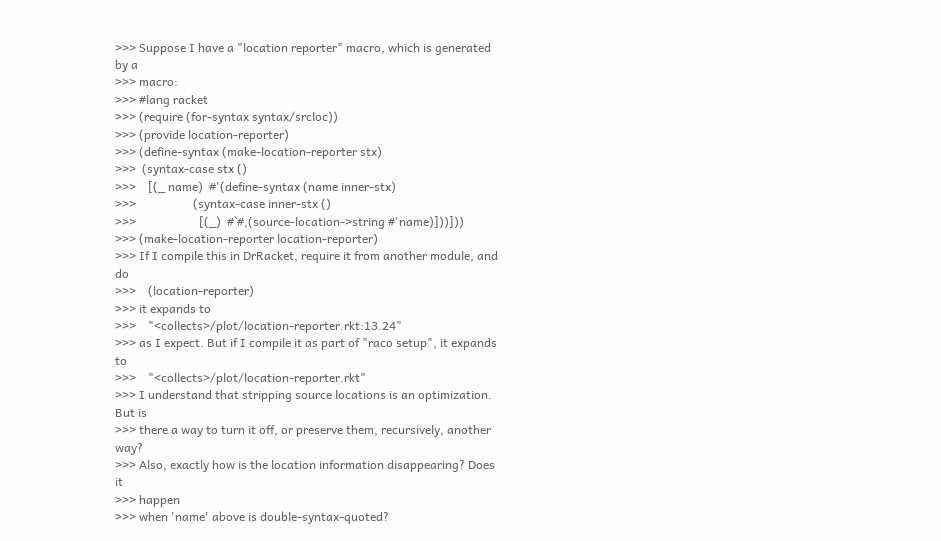>>> Suppose I have a "location reporter" macro, which is generated by a
>>> macro:
>>> #lang racket
>>> (require (for-syntax syntax/srcloc))
>>> (provide location-reporter)
>>> (define-syntax (make-location-reporter stx)
>>>  (syntax-case stx ()
>>>    [(_ name)  #'(define-syntax (name inner-stx)
>>>                   (syntax-case inner-stx ()
>>>                     [(_)  #`#,(source-location->string #'name)]))]))
>>> (make-location-reporter location-reporter)
>>> If I compile this in DrRacket, require it from another module, and do
>>>    (location-reporter)
>>> it expands to
>>>    "<collects>/plot/location-reporter.rkt:13.24"
>>> as I expect. But if I compile it as part of "raco setup", it expands to
>>>    "<collects>/plot/location-reporter.rkt"
>>> I understand that stripping source locations is an optimization. But is
>>> there a way to turn it off, or preserve them, recursively, another way?
>>> Also, exactly how is the location information disappearing? Does it
>>> happen
>>> when 'name' above is double-syntax-quoted?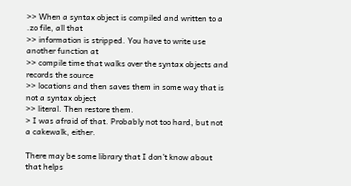>> When a syntax object is compiled and written to a .zo file, all that
>> information is stripped. You have to write use another function at
>> compile time that walks over the syntax objects and records the source
>> locations and then saves them in some way that is not a syntax object
>> literal. Then restore them.
> I was afraid of that. Probably not too hard, but not a cakewalk, either.

There may be some library that I don't know about that helps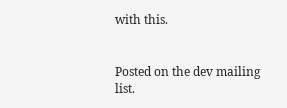with this.


Posted on the dev mailing list.